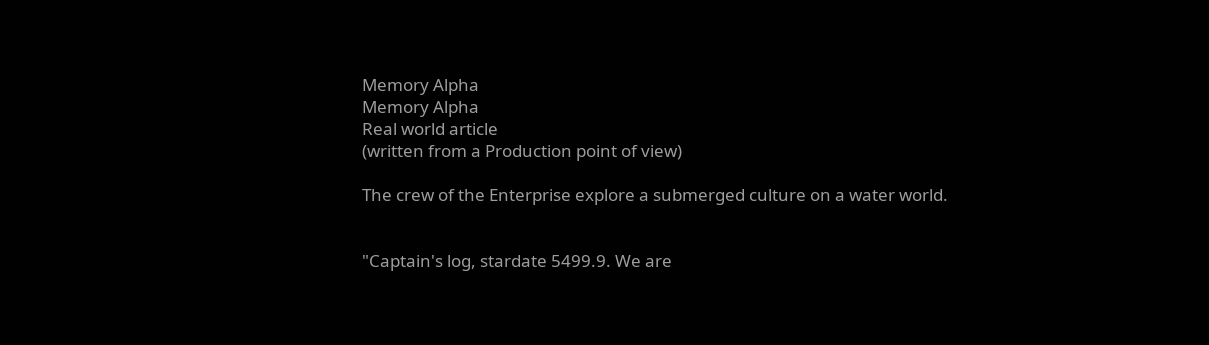Memory Alpha
Memory Alpha
Real world article
(written from a Production point of view)

The crew of the Enterprise explore a submerged culture on a water world.


"Captain's log, stardate 5499.9. We are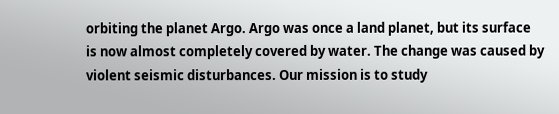orbiting the planet Argo. Argo was once a land planet, but its surface is now almost completely covered by water. The change was caused by violent seismic disturbances. Our mission is to study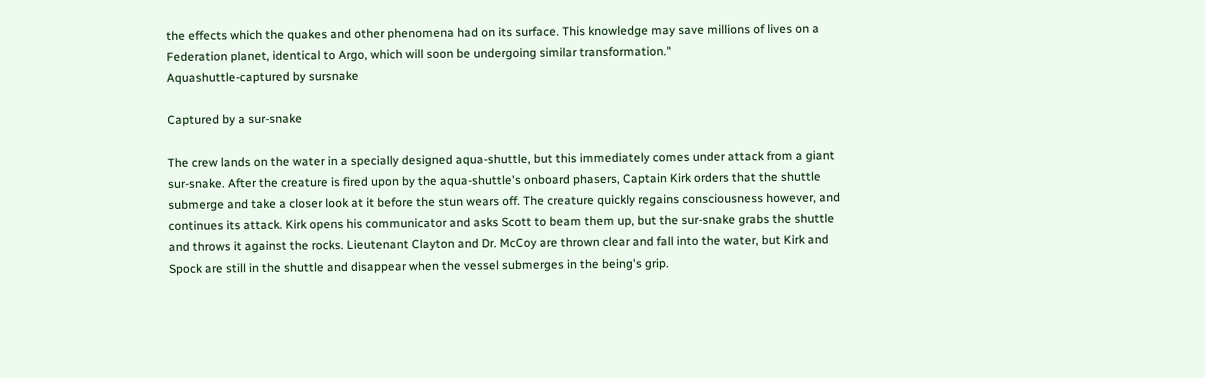the effects which the quakes and other phenomena had on its surface. This knowledge may save millions of lives on a Federation planet, identical to Argo, which will soon be undergoing similar transformation."
Aquashuttle-captured by sursnake

Captured by a sur-snake

The crew lands on the water in a specially designed aqua-shuttle, but this immediately comes under attack from a giant sur-snake. After the creature is fired upon by the aqua-shuttle's onboard phasers, Captain Kirk orders that the shuttle submerge and take a closer look at it before the stun wears off. The creature quickly regains consciousness however, and continues its attack. Kirk opens his communicator and asks Scott to beam them up, but the sur-snake grabs the shuttle and throws it against the rocks. Lieutenant Clayton and Dr. McCoy are thrown clear and fall into the water, but Kirk and Spock are still in the shuttle and disappear when the vessel submerges in the being's grip.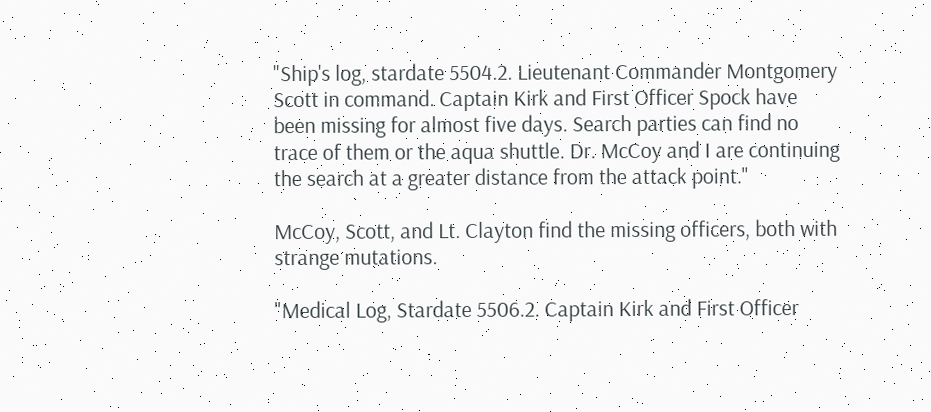"Ship's log, stardate 5504.2. Lieutenant Commander Montgomery Scott in command. Captain Kirk and First Officer Spock have been missing for almost five days. Search parties can find no trace of them or the aqua shuttle. Dr. McCoy and I are continuing the search at a greater distance from the attack point."

McCoy, Scott, and Lt. Clayton find the missing officers, both with strange mutations.

"Medical Log, Stardate 5506.2. Captain Kirk and First Officer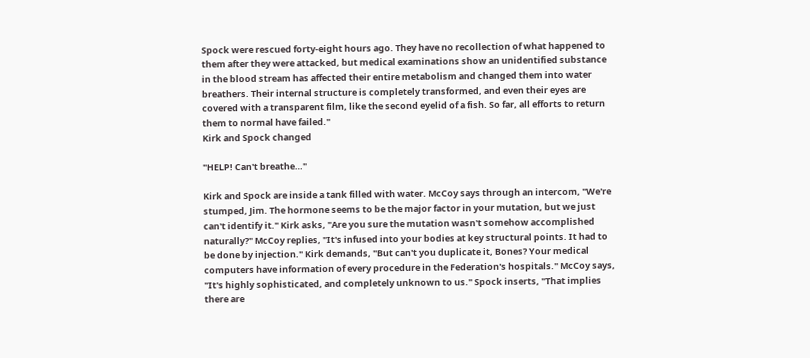Spock were rescued forty-eight hours ago. They have no recollection of what happened to them after they were attacked, but medical examinations show an unidentified substance in the blood stream has affected their entire metabolism and changed them into water breathers. Their internal structure is completely transformed, and even their eyes are covered with a transparent film, like the second eyelid of a fish. So far, all efforts to return them to normal have failed."
Kirk and Spock changed

"HELP! Can't breathe…"

Kirk and Spock are inside a tank filled with water. McCoy says through an intercom, "We're stumped, Jim. The hormone seems to be the major factor in your mutation, but we just can't identify it." Kirk asks, "Are you sure the mutation wasn't somehow accomplished naturally?" McCoy replies, "It's infused into your bodies at key structural points. It had to be done by injection." Kirk demands, "But can't you duplicate it, Bones? Your medical computers have information of every procedure in the Federation's hospitals." McCoy says, "It's highly sophisticated, and completely unknown to us." Spock inserts, "That implies there are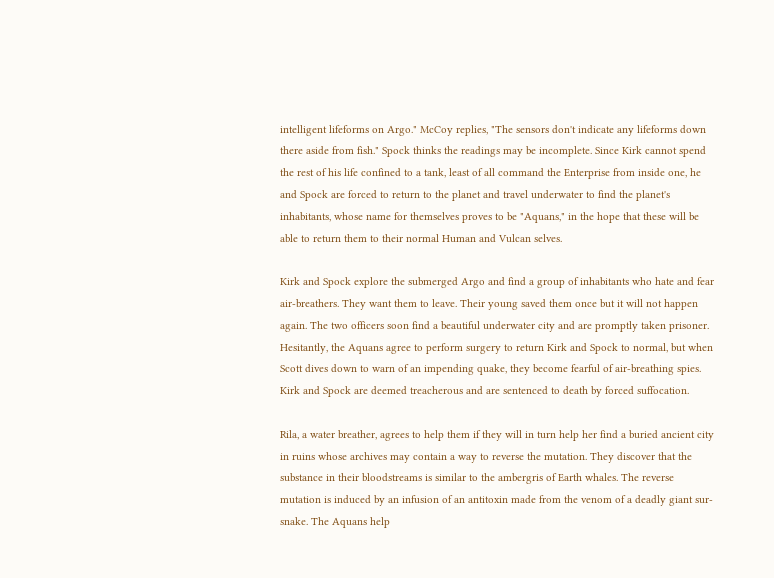intelligent lifeforms on Argo." McCoy replies, "The sensors don't indicate any lifeforms down there aside from fish." Spock thinks the readings may be incomplete. Since Kirk cannot spend the rest of his life confined to a tank, least of all command the Enterprise from inside one, he and Spock are forced to return to the planet and travel underwater to find the planet's inhabitants, whose name for themselves proves to be "Aquans," in the hope that these will be able to return them to their normal Human and Vulcan selves.

Kirk and Spock explore the submerged Argo and find a group of inhabitants who hate and fear air-breathers. They want them to leave. Their young saved them once but it will not happen again. The two officers soon find a beautiful underwater city and are promptly taken prisoner. Hesitantly, the Aquans agree to perform surgery to return Kirk and Spock to normal, but when Scott dives down to warn of an impending quake, they become fearful of air-breathing spies. Kirk and Spock are deemed treacherous and are sentenced to death by forced suffocation.

Rila, a water breather, agrees to help them if they will in turn help her find a buried ancient city in ruins whose archives may contain a way to reverse the mutation. They discover that the substance in their bloodstreams is similar to the ambergris of Earth whales. The reverse mutation is induced by an infusion of an antitoxin made from the venom of a deadly giant sur-snake. The Aquans help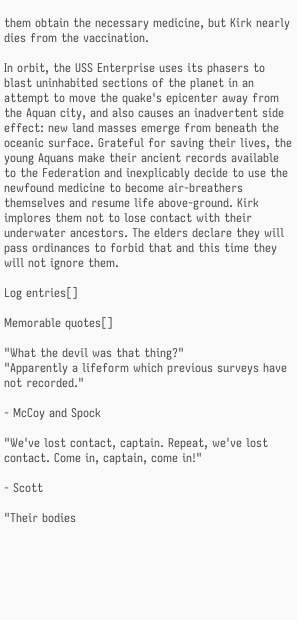them obtain the necessary medicine, but Kirk nearly dies from the vaccination.

In orbit, the USS Enterprise uses its phasers to blast uninhabited sections of the planet in an attempt to move the quake's epicenter away from the Aquan city, and also causes an inadvertent side effect: new land masses emerge from beneath the oceanic surface. Grateful for saving their lives, the young Aquans make their ancient records available to the Federation and inexplicably decide to use the newfound medicine to become air-breathers themselves and resume life above-ground. Kirk implores them not to lose contact with their underwater ancestors. The elders declare they will pass ordinances to forbid that and this time they will not ignore them.

Log entries[]

Memorable quotes[]

"What the devil was that thing?"
"Apparently a lifeform which previous surveys have not recorded."

- McCoy and Spock

"We've lost contact, captain. Repeat, we've lost contact. Come in, captain, come in!"

- Scott

"Their bodies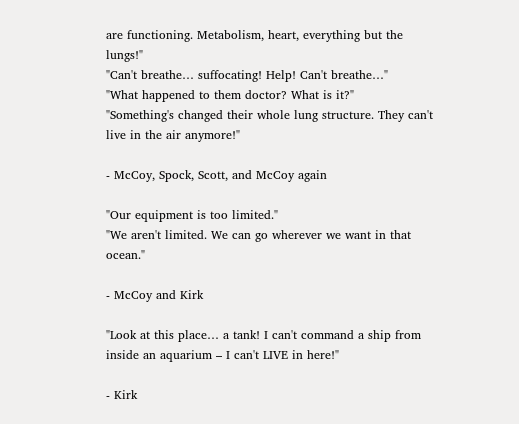are functioning. Metabolism, heart, everything but the lungs!"
"Can't breathe… suffocating! Help! Can't breathe…"
"What happened to them doctor? What is it?"
"Something's changed their whole lung structure. They can't live in the air anymore!"

- McCoy, Spock, Scott, and McCoy again

"Our equipment is too limited."
"We aren't limited. We can go wherever we want in that ocean."

- McCoy and Kirk

"Look at this place… a tank! I can't command a ship from inside an aquarium – I can't LIVE in here!"

- Kirk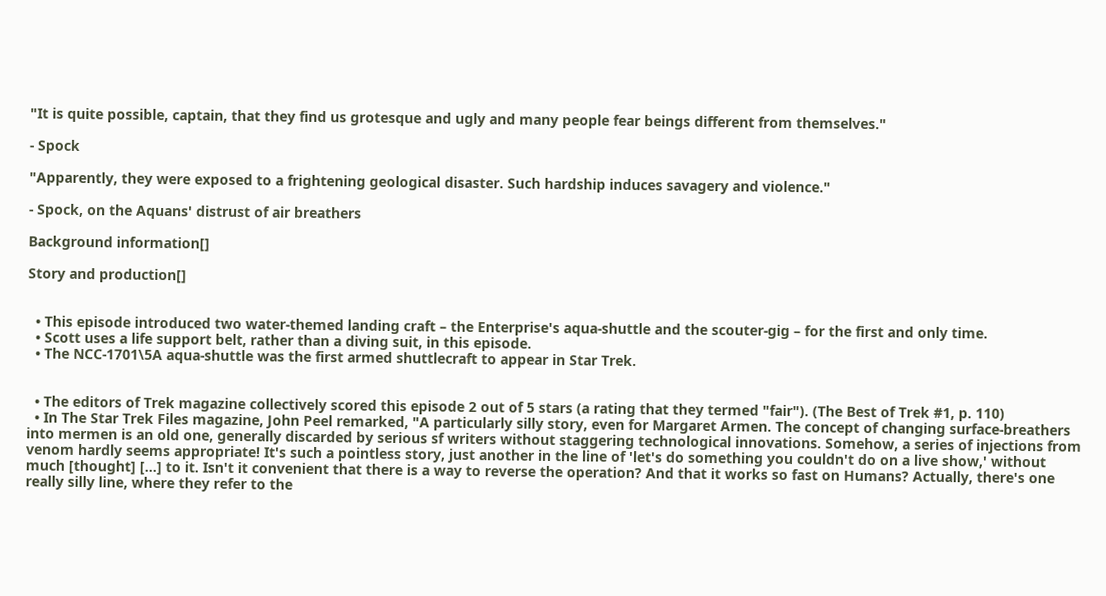"It is quite possible, captain, that they find us grotesque and ugly and many people fear beings different from themselves."

- Spock

"Apparently, they were exposed to a frightening geological disaster. Such hardship induces savagery and violence."

- Spock, on the Aquans' distrust of air breathers

Background information[]

Story and production[]


  • This episode introduced two water-themed landing craft – the Enterprise's aqua-shuttle and the scouter-gig – for the first and only time.
  • Scott uses a life support belt, rather than a diving suit, in this episode.
  • The NCC-1701\5A aqua-shuttle was the first armed shuttlecraft to appear in Star Trek.


  • The editors of Trek magazine collectively scored this episode 2 out of 5 stars (a rating that they termed "fair"). (The Best of Trek #1, p. 110)
  • In The Star Trek Files magazine, John Peel remarked, "A particularly silly story, even for Margaret Armen. The concept of changing surface-breathers into mermen is an old one, generally discarded by serious sf writers without staggering technological innovations. Somehow, a series of injections from venom hardly seems appropriate! It's such a pointless story, just another in the line of 'let's do something you couldn't do on a live show,' without much [thought] […] to it. Isn't it convenient that there is a way to reverse the operation? And that it works so fast on Humans? Actually, there's one really silly line, where they refer to the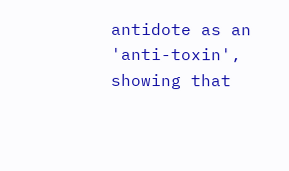antidote as an 'anti-toxin', showing that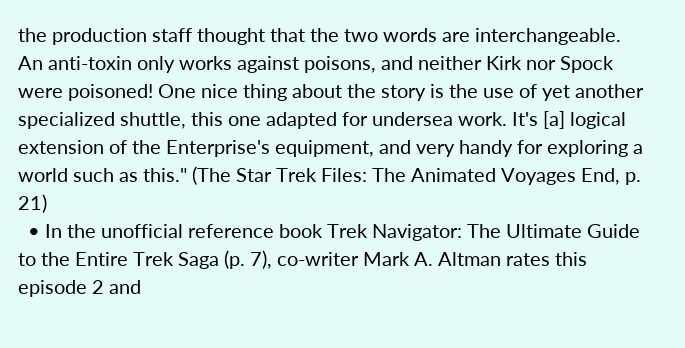the production staff thought that the two words are interchangeable. An anti-toxin only works against poisons, and neither Kirk nor Spock were poisoned! One nice thing about the story is the use of yet another specialized shuttle, this one adapted for undersea work. It's [a] logical extension of the Enterprise's equipment, and very handy for exploring a world such as this." (The Star Trek Files: The Animated Voyages End, p. 21)
  • In the unofficial reference book Trek Navigator: The Ultimate Guide to the Entire Trek Saga (p. 7), co-writer Mark A. Altman rates this episode 2 and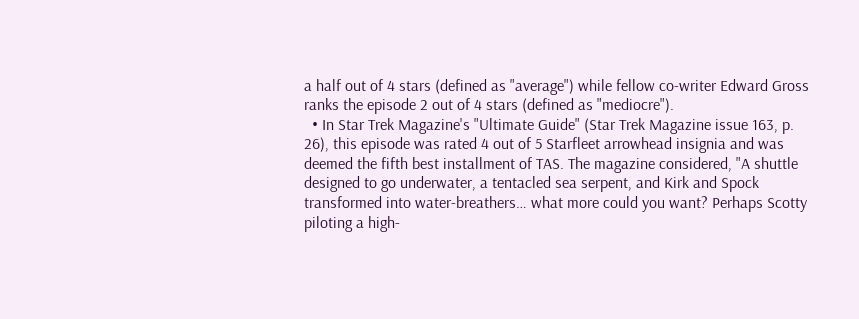a half out of 4 stars (defined as "average") while fellow co-writer Edward Gross ranks the episode 2 out of 4 stars (defined as "mediocre").
  • In Star Trek Magazine's "Ultimate Guide" (Star Trek Magazine issue 163, p. 26), this episode was rated 4 out of 5 Starfleet arrowhead insignia and was deemed the fifth best installment of TAS. The magazine considered, "A shuttle designed to go underwater, a tentacled sea serpent, and Kirk and Spock transformed into water-breathers… what more could you want? Perhaps Scotty piloting a high-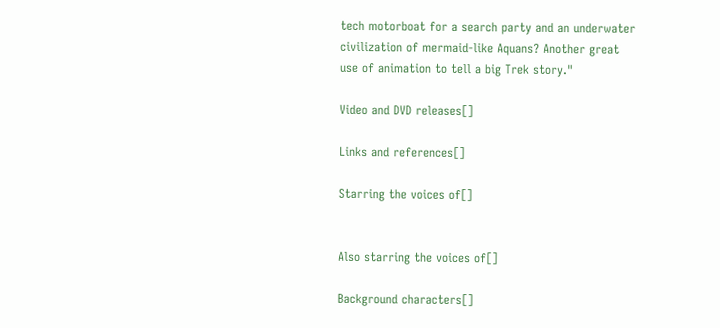tech motorboat for a search party and an underwater civilization of mermaid-like Aquans? Another great use of animation to tell a big Trek story."

Video and DVD releases[]

Links and references[]

Starring the voices of[]


Also starring the voices of[]

Background characters[]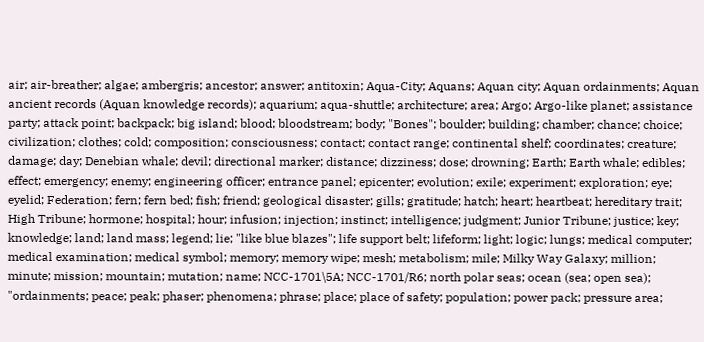air; air-breather; algae; ambergris; ancestor; answer; antitoxin; Aqua-City; Aquans; Aquan city; Aquan ordainments; Aquan ancient records (Aquan knowledge records); aquarium; aqua-shuttle; architecture; area; Argo; Argo-like planet; assistance party; attack point; backpack; big island; blood; bloodstream; body; "Bones"; boulder; building; chamber; chance; choice; civilization; clothes; cold; composition; consciousness; contact; contact range; continental shelf; coordinates; creature; damage; day; Denebian whale; devil; directional marker; distance; dizziness; dose; drowning; Earth; Earth whale; edibles; effect; emergency; enemy; engineering officer; entrance panel; epicenter; evolution; exile; experiment; exploration; eye; eyelid; Federation; fern; fern bed; fish; friend; geological disaster; gills; gratitude; hatch; heart; heartbeat; hereditary trait; High Tribune; hormone; hospital; hour; infusion; injection; instinct; intelligence; judgment; Junior Tribune; justice; key; knowledge; land; land mass; legend; lie; "like blue blazes"; life support belt; lifeform; light; logic; lungs; medical computer; medical examination; medical symbol; memory; memory wipe; mesh; metabolism; mile; Milky Way Galaxy; million; minute; mission; mountain; mutation; name; NCC-1701\5A; NCC-1701/R6; north polar seas; ocean (sea; open sea); "ordainments; peace; peak; phaser; phenomena; phrase; place; place of safety; population; power pack; pressure area;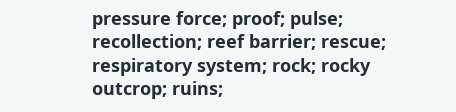pressure force; proof; pulse; recollection; reef barrier; rescue; respiratory system; rock; rocky outcrop; ruins;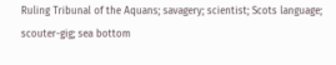Ruling Tribunal of the Aquans; savagery; scientist; Scots language; scouter-gig; sea bottom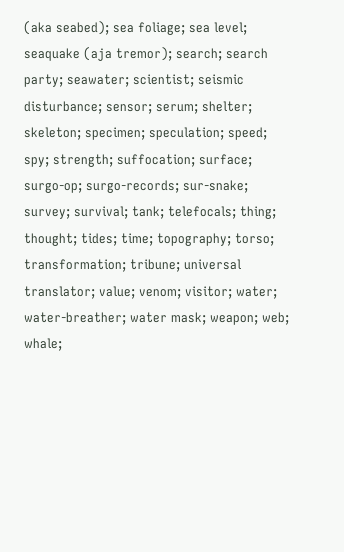(aka seabed); sea foliage; sea level; seaquake (aja tremor); search; search party; seawater; scientist; seismic disturbance; sensor; serum; shelter; skeleton; specimen; speculation; speed; spy; strength; suffocation; surface; surgo-op; surgo-records; sur-snake; survey; survival; tank; telefocals; thing; thought; tides; time; topography; torso; transformation; tribune; universal translator; value; venom; visitor; water; water-breather; water mask; weapon; web; whale;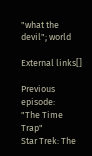"what the devil"; world

External links[]

Previous episode:
"The Time Trap"
Star Trek: The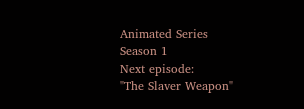Animated Series
Season 1
Next episode:
"The Slaver Weapon"